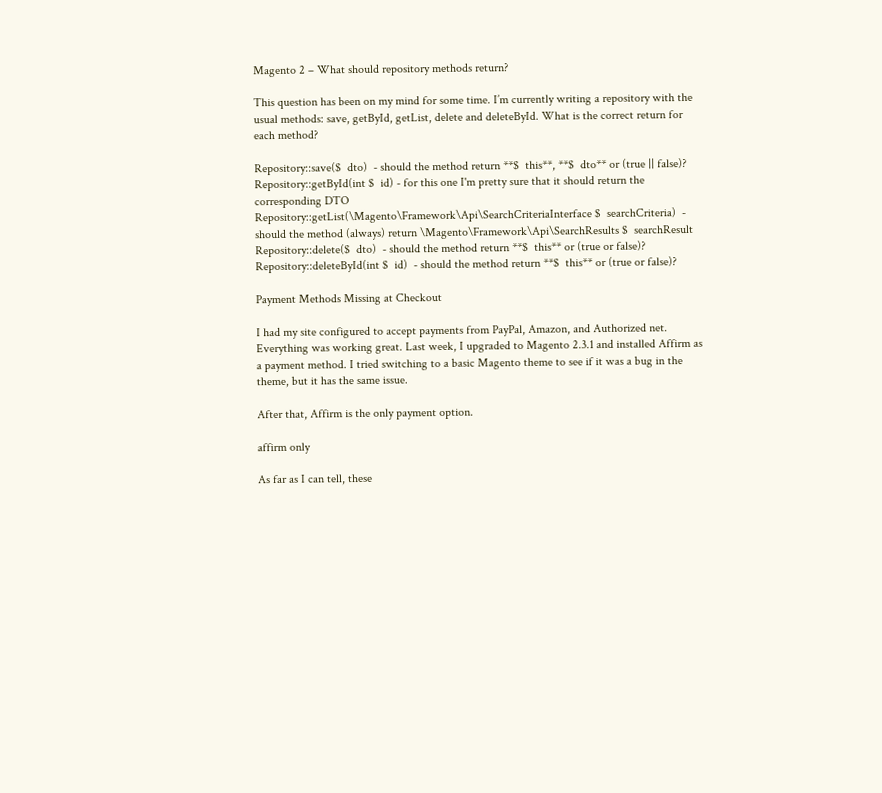Magento 2 – What should repository methods return?

This question has been on my mind for some time. I’m currently writing a repository with the usual methods: save, getById, getList, delete and deleteById. What is the correct return for each method?

Repository::save($  dto)  - should the method return **$  this**, **$  dto** or (true || false)?
Repository::getById(int $  id) - for this one I'm pretty sure that it should return the corresponding DTO
Repository::getList(\Magento\Framework\Api\SearchCriteriaInterface $  searchCriteria)  - should the method (always) return \Magento\Framework\Api\SearchResults $  searchResult
Repository::delete($  dto)  - should the method return **$  this** or (true or false)?
Repository::deleteById(int $  id)  - should the method return **$  this** or (true or false)?

Payment Methods Missing at Checkout

I had my site configured to accept payments from PayPal, Amazon, and Authorized net. Everything was working great. Last week, I upgraded to Magento 2.3.1 and installed Affirm as a payment method. I tried switching to a basic Magento theme to see if it was a bug in the theme, but it has the same issue.

After that, Affirm is the only payment option.

affirm only

As far as I can tell, these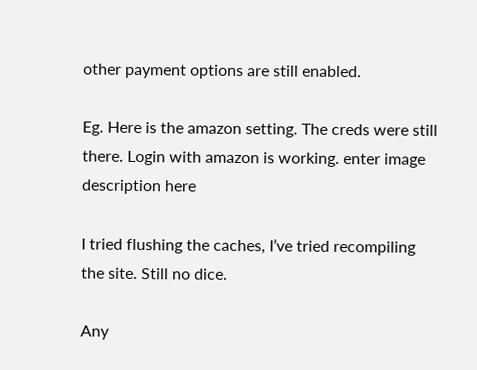other payment options are still enabled.

Eg. Here is the amazon setting. The creds were still there. Login with amazon is working. enter image description here

I tried flushing the caches, I’ve tried recompiling the site. Still no dice.

Any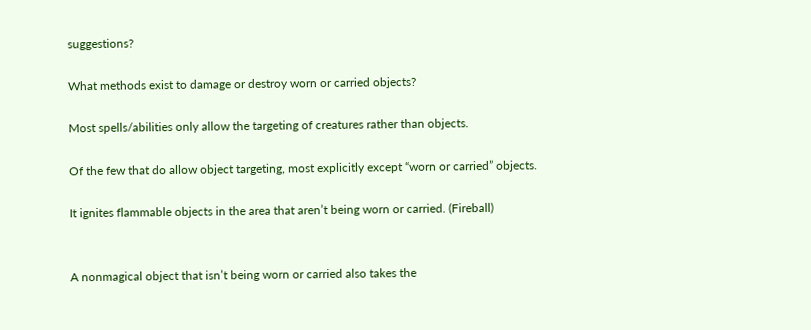suggestions?

What methods exist to damage or destroy worn or carried objects?

Most spells/abilities only allow the targeting of creatures rather than objects.

Of the few that do allow object targeting, most explicitly except “worn or carried” objects.

It ignites flammable objects in the area that aren’t being worn or carried. (Fireball)


A nonmagical object that isn’t being worn or carried also takes the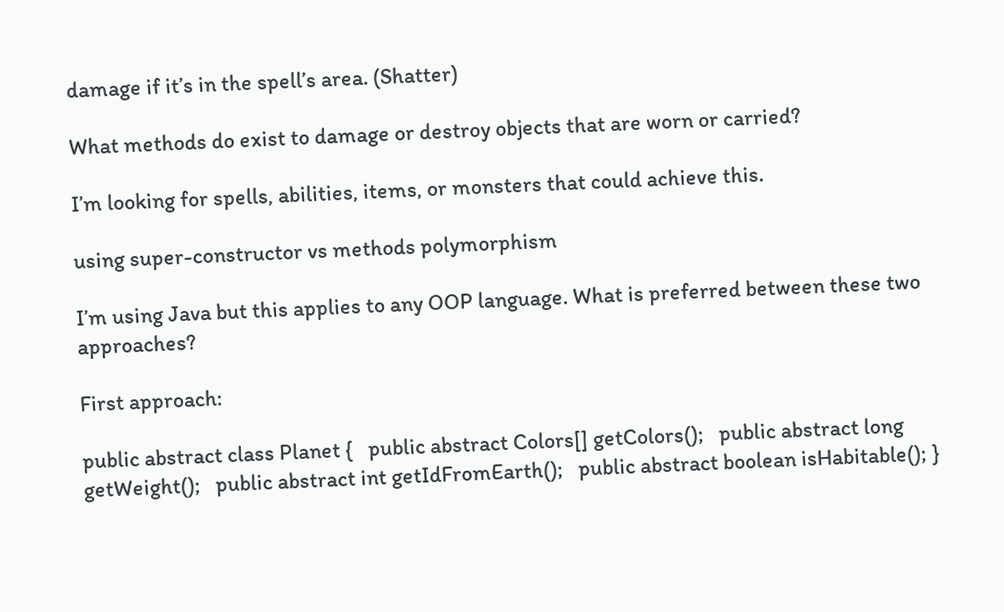damage if it’s in the spell’s area. (Shatter)

What methods do exist to damage or destroy objects that are worn or carried?

I’m looking for spells, abilities, items, or monsters that could achieve this.

using super-constructor vs methods polymorphism

I’m using Java but this applies to any OOP language. What is preferred between these two approaches?

First approach:

public abstract class Planet {   public abstract Colors[] getColors();   public abstract long getWeight();   public abstract int getIdFromEarth();   public abstract boolean isHabitable(); }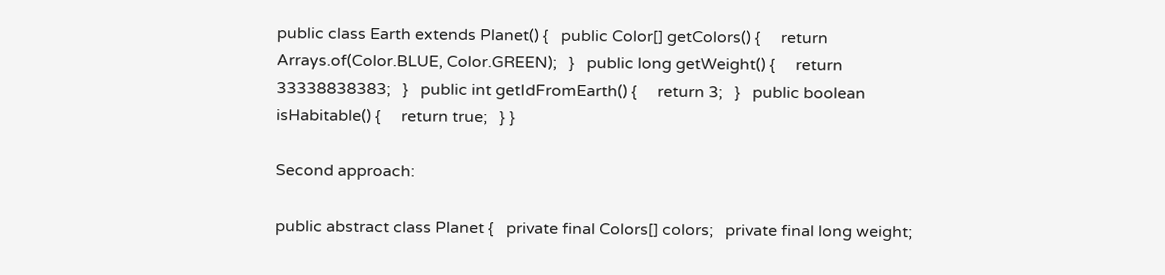public class Earth extends Planet() {   public Color[] getColors() {     return Arrays.of(Color.BLUE, Color.GREEN);   }   public long getWeight() {     return 33338838383;   }   public int getIdFromEarth() {     return 3;   }   public boolean isHabitable() {     return true;   } }

Second approach:

public abstract class Planet {   private final Colors[] colors;   private final long weight;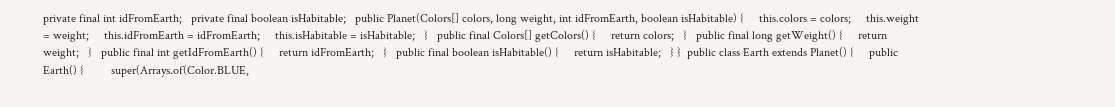private final int idFromEarth;   private final boolean isHabitable;   public Planet(Colors[] colors, long weight, int idFromEarth, boolean isHabitable) {     this.colors = colors;     this.weight = weight;     this.idFromEarth = idFromEarth;     this.isHabitable = isHabitable;   }   public final Colors[] getColors() {     return colors;   }   public final long getWeight() {     return weight;   }   public final int getIdFromEarth() {     return idFromEarth;   }   public final boolean isHabitable() {     return isHabitable;   } }  public class Earth extends Planet() {     public Earth() {         super(Arrays.of(Color.BLUE,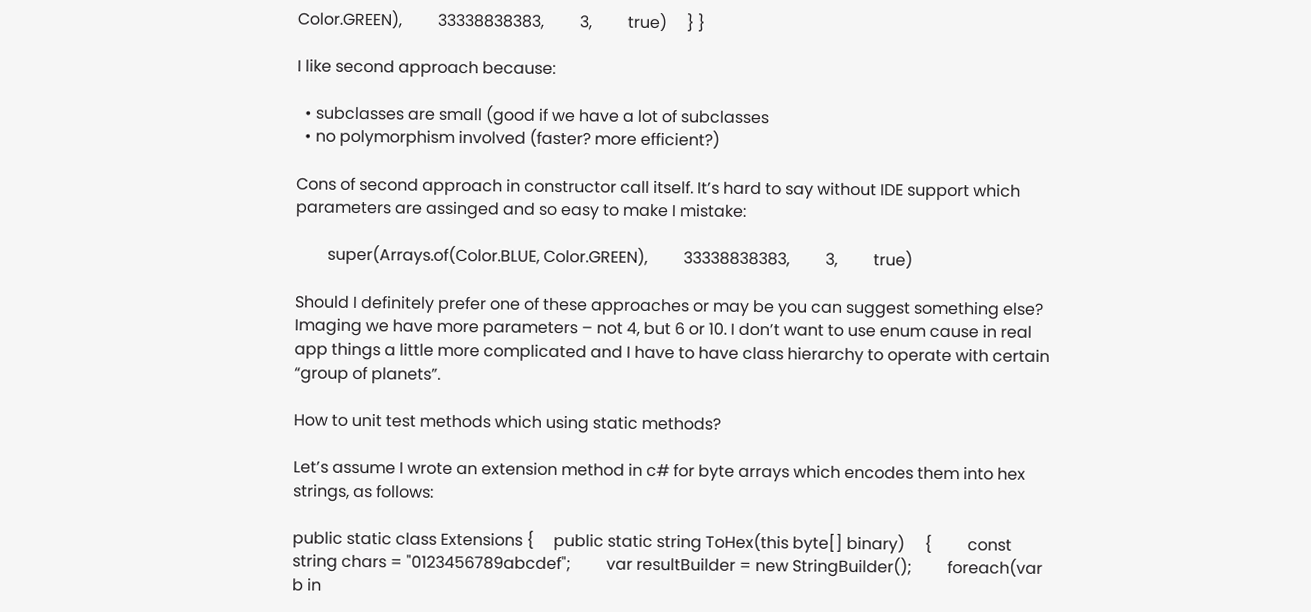Color.GREEN),         33338838383,         3,         true)     } }

I like second approach because:

  • subclasses are small (good if we have a lot of subclasses
  • no polymorphism involved (faster? more efficient?)

Cons of second approach in constructor call itself. It’s hard to say without IDE support which parameters are assinged and so easy to make I mistake:

        super(Arrays.of(Color.BLUE, Color.GREEN),         33338838383,         3,         true)

Should I definitely prefer one of these approaches or may be you can suggest something else? Imaging we have more parameters – not 4, but 6 or 10. I don’t want to use enum cause in real app things a little more complicated and I have to have class hierarchy to operate with certain “group of planets”.

How to unit test methods which using static methods?

Let’s assume I wrote an extension method in c# for byte arrays which encodes them into hex strings, as follows:

public static class Extensions {     public static string ToHex(this byte[] binary)     {         const string chars = "0123456789abcdef";         var resultBuilder = new StringBuilder();         foreach(var b in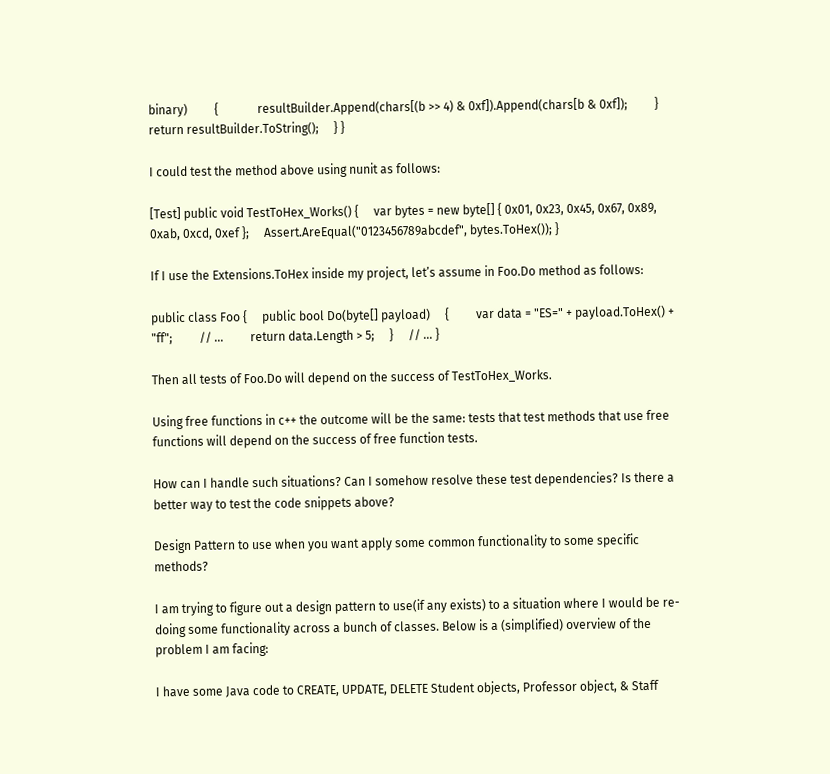binary)         {             resultBuilder.Append(chars[(b >> 4) & 0xf]).Append(chars[b & 0xf]);         }         return resultBuilder.ToString();     } }

I could test the method above using nunit as follows:

[Test] public void TestToHex_Works() {     var bytes = new byte[] { 0x01, 0x23, 0x45, 0x67, 0x89, 0xab, 0xcd, 0xef };     Assert.AreEqual("0123456789abcdef", bytes.ToHex()); }

If I use the Extensions.ToHex inside my project, let’s assume in Foo.Do method as follows:

public class Foo {     public bool Do(byte[] payload)     {         var data = "ES=" + payload.ToHex() + "ff";         // ...         return data.Length > 5;     }     // ... }

Then all tests of Foo.Do will depend on the success of TestToHex_Works.

Using free functions in c++ the outcome will be the same: tests that test methods that use free functions will depend on the success of free function tests.

How can I handle such situations? Can I somehow resolve these test dependencies? Is there a better way to test the code snippets above?

Design Pattern to use when you want apply some common functionality to some specific methods?

I am trying to figure out a design pattern to use(if any exists) to a situation where I would be re-doing some functionality across a bunch of classes. Below is a (simplified) overview of the problem I am facing:

I have some Java code to CREATE, UPDATE, DELETE Student objects, Professor object, & Staff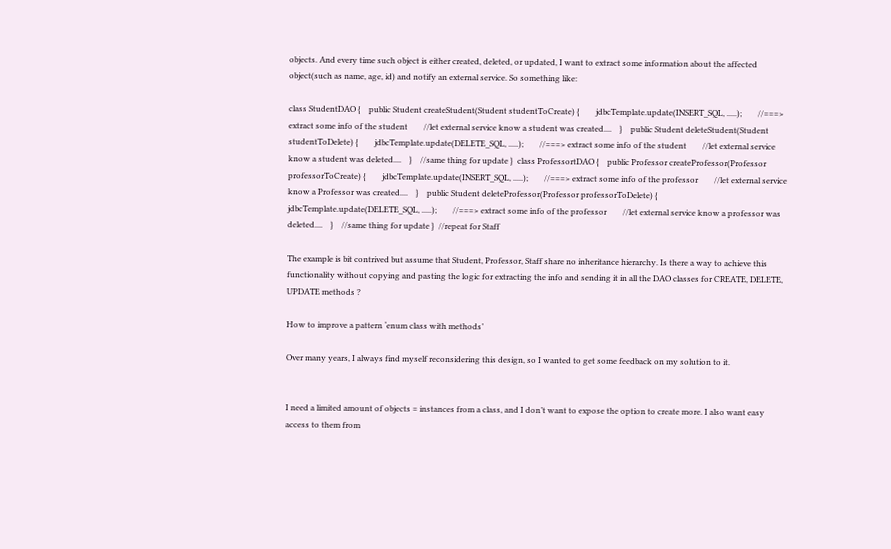objects. And every time such object is either created, deleted, or updated, I want to extract some information about the affected object(such as name, age, id) and notify an external service. So something like:

class StudentDAO {    public Student createStudent(Student studentToCreate) {        jdbcTemplate.update(INSERT_SQL, .....);        //===> extract some info of the student        //let external service know a student was created....    }    public Student deleteStudent(Student studentToDelete) {        jdbcTemplate.update(DELETE_SQL, .....);        //===> extract some info of the student        //let external service know a student was deleted....    }    //same thing for update }  class ProfessortDAO {    public Professor createProfessor(Professor professorToCreate) {        jdbcTemplate.update(INSERT_SQL, .....);        //===> extract some info of the professor        //let external service know a Professor was created....    }    public Student deleteProfessor(Professor professorToDelete) {        jdbcTemplate.update(DELETE_SQL, .....);        //===> extract some info of the professor        //let external service know a professor was deleted....    }    //same thing for update }  //repeat for Staff

The example is bit contrived but assume that Student, Professor, Staff share no inheritance hierarchy. Is there a way to achieve this functionality without copying and pasting the logic for extracting the info and sending it in all the DAO classes for CREATE, DELETE, UPDATE methods ?

How to improve a pattern ‘enum class with methods’

Over many years, I always find myself reconsidering this design, so I wanted to get some feedback on my solution to it.


I need a limited amount of objects = instances from a class, and I don’t want to expose the option to create more. I also want easy access to them from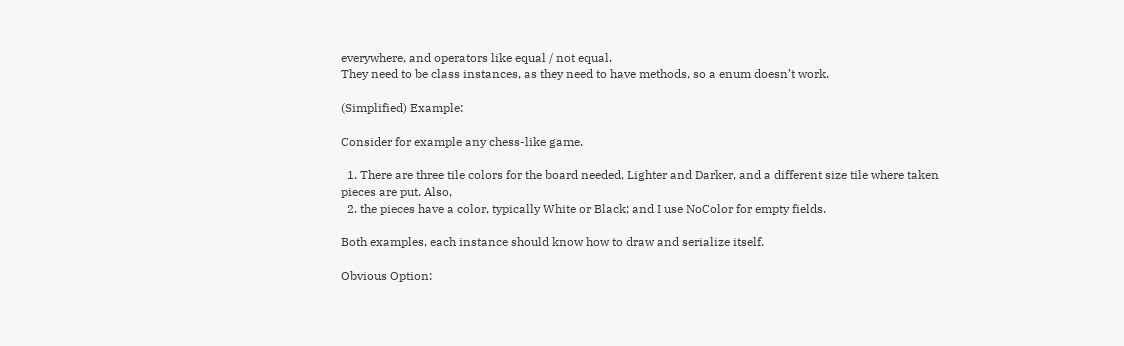everywhere, and operators like equal / not equal.
They need to be class instances, as they need to have methods, so a enum doesn’t work.

(Simplified) Example:

Consider for example any chess-like game.

  1. There are three tile colors for the board needed, Lighter and Darker, and a different size tile where taken pieces are put. Also,
  2. the pieces have a color, typically White or Black; and I use NoColor for empty fields.

Both examples, each instance should know how to draw and serialize itself.

Obvious Option: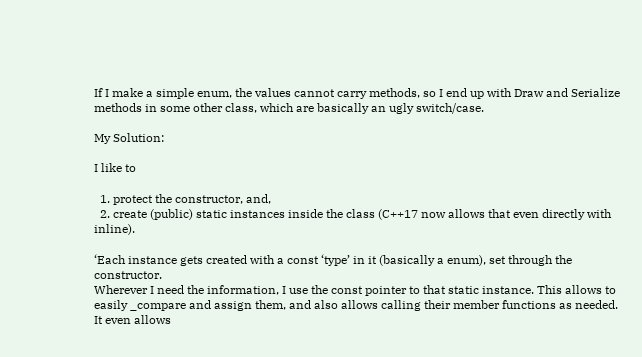If I make a simple enum, the values cannot carry methods, so I end up with Draw and Serialize methods in some other class, which are basically an ugly switch/case.

My Solution:

I like to

  1. protect the constructor, and,
  2. create (public) static instances inside the class (C++17 now allows that even directly with inline).

‘Each instance gets created with a const ‘type’ in it (basically a enum), set through the constructor.
Wherever I need the information, I use the const pointer to that static instance. This allows to easily _compare and assign them, and also allows calling their member functions as needed.
It even allows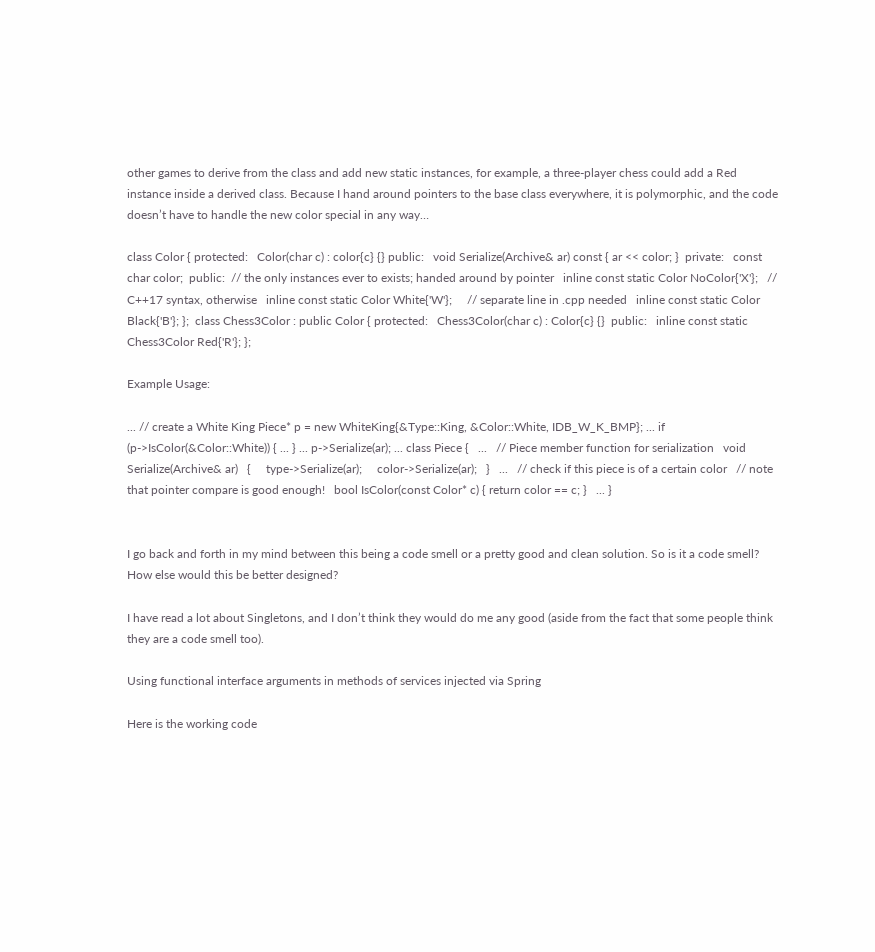other games to derive from the class and add new static instances, for example, a three-player chess could add a Red instance inside a derived class. Because I hand around pointers to the base class everywhere, it is polymorphic, and the code doesn’t have to handle the new color special in any way…

class Color { protected:   Color(char c) : color{c} {} public:   void Serialize(Archive& ar) const { ar << color; }  private:   const char color;  public:  // the only instances ever to exists; handed around by pointer   inline const static Color NoColor{'X'};   // C++17 syntax, otherwise   inline const static Color White{'W'};     // separate line in .cpp needed   inline const static Color Black{'B'}; };  class Chess3Color : public Color { protected:   Chess3Color(char c) : Color{c} {}  public:   inline const static Chess3Color Red{'R'}; };

Example Usage:

... // create a White King Piece* p = new WhiteKing{&Type::King, &Color::White, IDB_W_K_BMP}; ... if (p->IsColor(&Color::White)) { ... } ... p->Serialize(ar); ... class Piece {   ...   // Piece member function for serialization   void Serialize(Archive& ar)   {     type->Serialize(ar);     color->Serialize(ar);   }   ...   // check if this piece is of a certain color   // note that pointer compare is good enough!   bool IsColor(const Color* c) { return color == c; }   ... }


I go back and forth in my mind between this being a code smell or a pretty good and clean solution. So is it a code smell?
How else would this be better designed?

I have read a lot about Singletons, and I don’t think they would do me any good (aside from the fact that some people think they are a code smell too).

Using functional interface arguments in methods of services injected via Spring

Here is the working code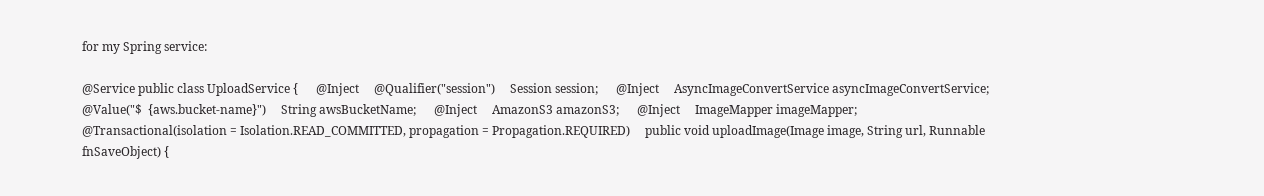for my Spring service:

@Service public class UploadService {      @Inject     @Qualifier("session")     Session session;      @Inject     AsyncImageConvertService asyncImageConvertService;      @Value("$  {aws.bucket-name}")     String awsBucketName;      @Inject     AmazonS3 amazonS3;      @Inject     ImageMapper imageMapper;      @Transactional(isolation = Isolation.READ_COMMITTED, propagation = Propagation.REQUIRED)     public void uploadImage(Image image, String url, Runnable fnSaveObject) {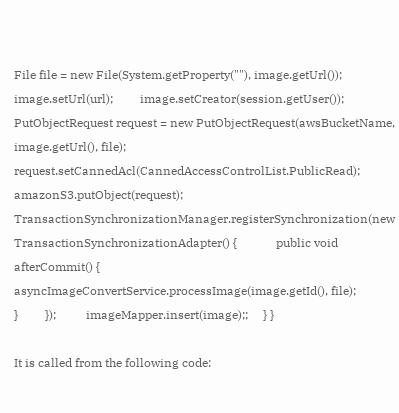File file = new File(System.getProperty(""), image.getUrl());          image.setUrl(url);         image.setCreator(session.getUser());         PutObjectRequest request = new PutObjectRequest(awsBucketName, image.getUrl(), file);         request.setCannedAcl(CannedAccessControlList.PublicRead);         amazonS3.putObject(request);          TransactionSynchronizationManager.registerSynchronization(new TransactionSynchronizationAdapter() {             public void afterCommit() {                 asyncImageConvertService.processImage(image.getId(), file);             }         });          imageMapper.insert(image);;     } }

It is called from the following code: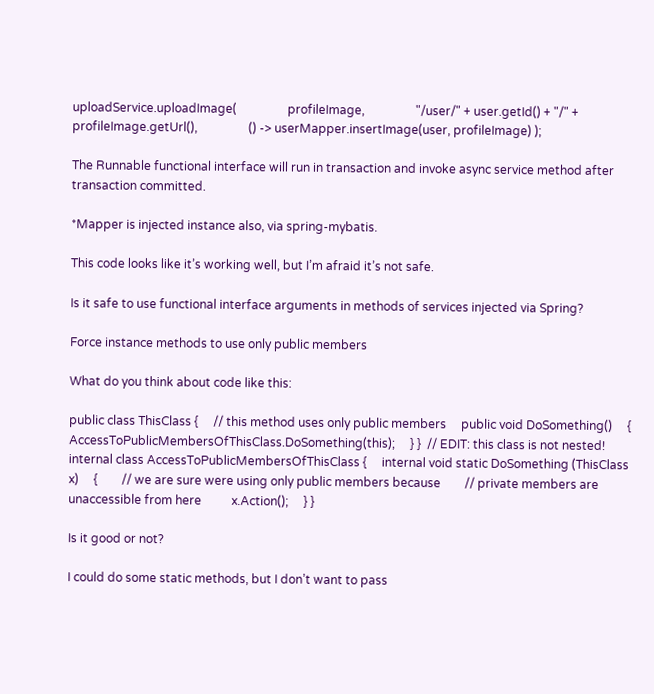uploadService.uploadImage(                 profileImage,                 "/user/" + user.getId() + "/" + profileImage.getUrl(),                 () -> userMapper.insertImage(user, profileImage) );

The Runnable functional interface will run in transaction and invoke async service method after transaction committed.

*Mapper is injected instance also, via spring-mybatis.

This code looks like it’s working well, but I’m afraid it’s not safe.

Is it safe to use functional interface arguments in methods of services injected via Spring?

Force instance methods to use only public members

What do you think about code like this:

public class ThisClass {     // this method uses only public members     public void DoSomething()     {         AccessToPublicMembersOfThisClass.DoSomething(this);     } }  // EDIT: this class is not nested! internal class AccessToPublicMembersOfThisClass {     internal void static DoSomething (ThisClass x)     {        // we are sure were using only public members because        // private members are unaccessible from here          x.Action();     } }

Is it good or not?

I could do some static methods, but I don’t want to pass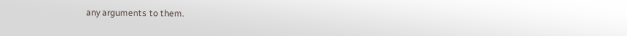any arguments to them.